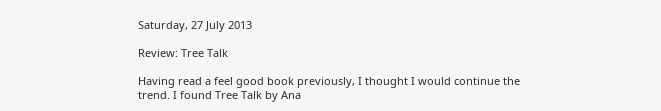Saturday, 27 July 2013

Review: Tree Talk

Having read a feel good book previously, I thought I would continue the trend. I found Tree Talk by Ana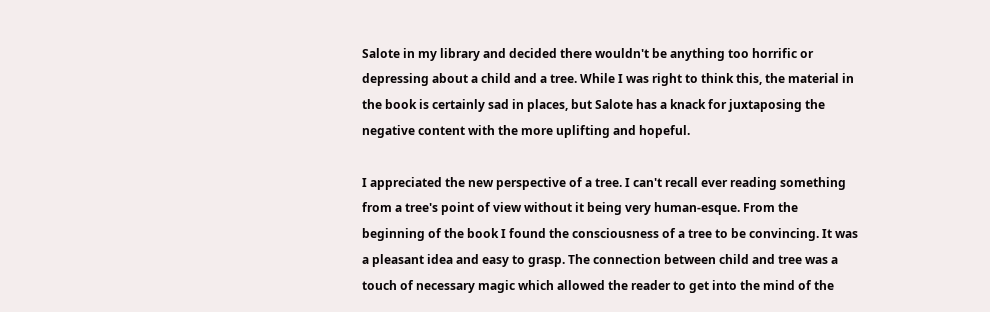Salote in my library and decided there wouldn't be anything too horrific or depressing about a child and a tree. While I was right to think this, the material in the book is certainly sad in places, but Salote has a knack for juxtaposing the negative content with the more uplifting and hopeful.

I appreciated the new perspective of a tree. I can't recall ever reading something from a tree's point of view without it being very human-esque. From the beginning of the book I found the consciousness of a tree to be convincing. It was a pleasant idea and easy to grasp. The connection between child and tree was a touch of necessary magic which allowed the reader to get into the mind of the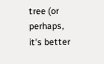tree (or perhaps, it's better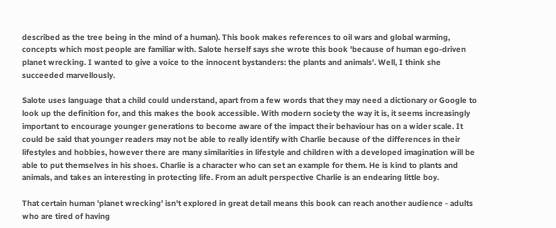described as the tree being in the mind of a human). This book makes references to oil wars and global warming, concepts which most people are familiar with. Salote herself says she wrote this book 'because of human ego-driven planet wrecking. I wanted to give a voice to the innocent bystanders: the plants and animals'. Well, I think she succeeded marvellously.

Salote uses language that a child could understand, apart from a few words that they may need a dictionary or Google to look up the definition for, and this makes the book accessible. With modern society the way it is, it seems increasingly important to encourage younger generations to become aware of the impact their behaviour has on a wider scale. It could be said that younger readers may not be able to really identify with Charlie because of the differences in their lifestyles and hobbies, however there are many similarities in lifestyle and children with a developed imagination will be able to put themselves in his shoes. Charlie is a character who can set an example for them. He is kind to plants and animals, and takes an interesting in protecting life. From an adult perspective Charlie is an endearing little boy.

That certain human 'planet wrecking' isn't explored in great detail means this book can reach another audience - adults who are tired of having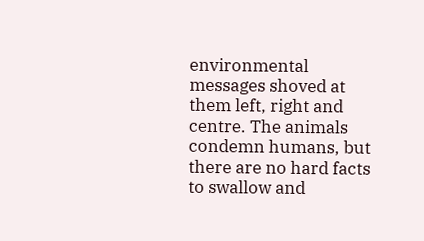environmental messages shoved at them left, right and centre. The animals condemn humans, but there are no hard facts to swallow and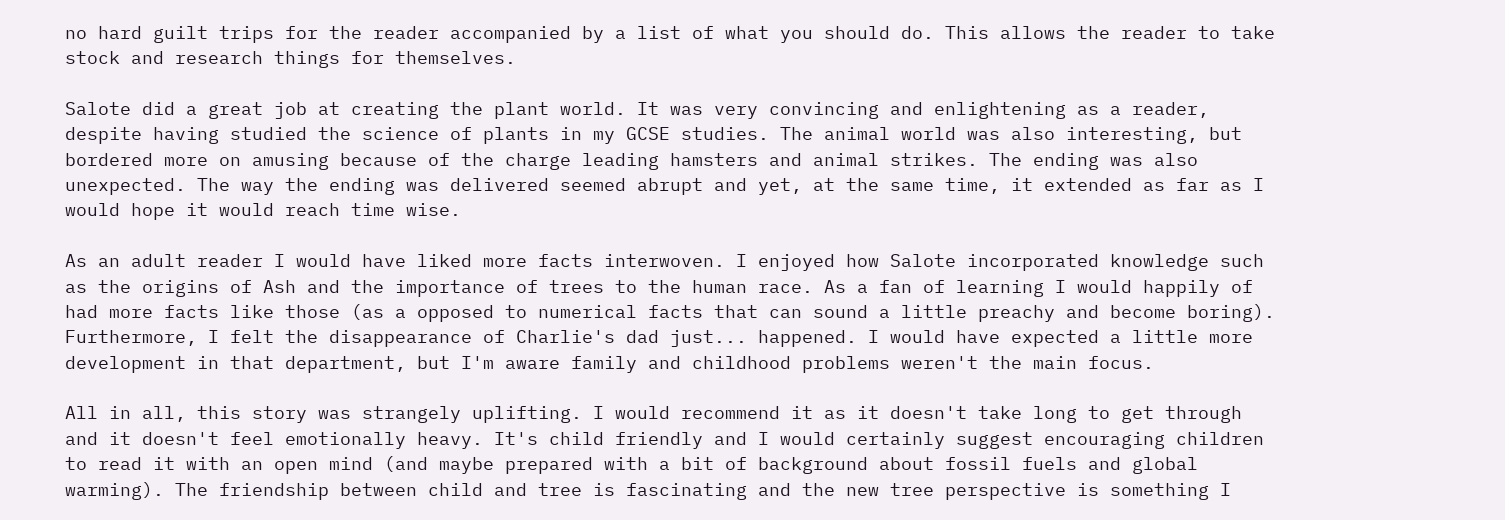no hard guilt trips for the reader accompanied by a list of what you should do. This allows the reader to take stock and research things for themselves.

Salote did a great job at creating the plant world. It was very convincing and enlightening as a reader, despite having studied the science of plants in my GCSE studies. The animal world was also interesting, but bordered more on amusing because of the charge leading hamsters and animal strikes. The ending was also unexpected. The way the ending was delivered seemed abrupt and yet, at the same time, it extended as far as I would hope it would reach time wise.

As an adult reader I would have liked more facts interwoven. I enjoyed how Salote incorporated knowledge such as the origins of Ash and the importance of trees to the human race. As a fan of learning I would happily of had more facts like those (as a opposed to numerical facts that can sound a little preachy and become boring). Furthermore, I felt the disappearance of Charlie's dad just... happened. I would have expected a little more development in that department, but I'm aware family and childhood problems weren't the main focus.

All in all, this story was strangely uplifting. I would recommend it as it doesn't take long to get through and it doesn't feel emotionally heavy. It's child friendly and I would certainly suggest encouraging children to read it with an open mind (and maybe prepared with a bit of background about fossil fuels and global warming). The friendship between child and tree is fascinating and the new tree perspective is something I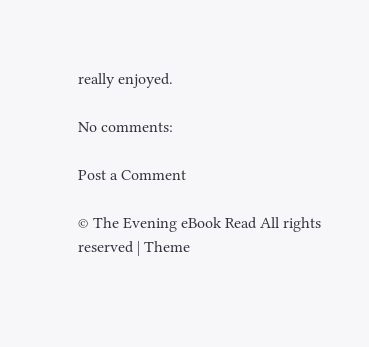really enjoyed.

No comments:

Post a Comment

© The Evening eBook Read All rights reserved | Theme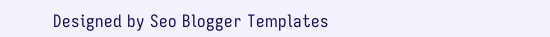Designed by Seo Blogger Templates